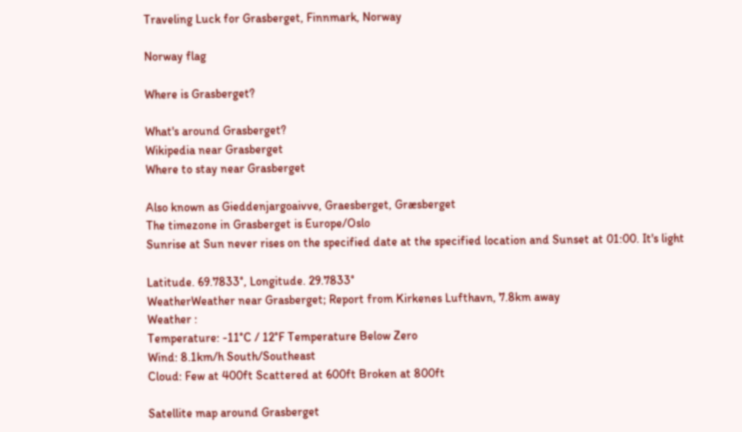Traveling Luck for Grasberget, Finnmark, Norway

Norway flag

Where is Grasberget?

What's around Grasberget?
Wikipedia near Grasberget
Where to stay near Grasberget

Also known as Gieddenjargoaivve, Graesberget, Græsberget
The timezone in Grasberget is Europe/Oslo
Sunrise at Sun never rises on the specified date at the specified location and Sunset at 01:00. It's light

Latitude. 69.7833°, Longitude. 29.7833°
WeatherWeather near Grasberget; Report from Kirkenes Lufthavn, 7.8km away
Weather :
Temperature: -11°C / 12°F Temperature Below Zero
Wind: 8.1km/h South/Southeast
Cloud: Few at 400ft Scattered at 600ft Broken at 800ft

Satellite map around Grasberget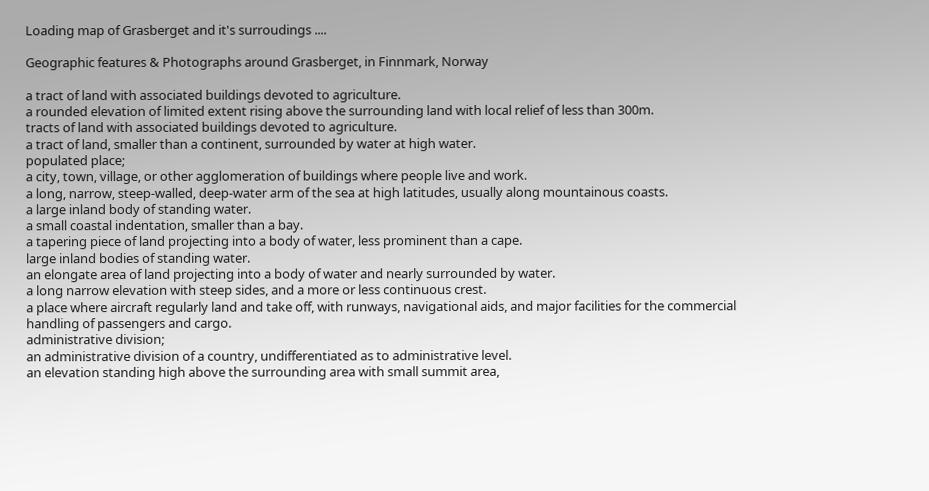Loading map of Grasberget and it's surroudings ....

Geographic features & Photographs around Grasberget, in Finnmark, Norway

a tract of land with associated buildings devoted to agriculture.
a rounded elevation of limited extent rising above the surrounding land with local relief of less than 300m.
tracts of land with associated buildings devoted to agriculture.
a tract of land, smaller than a continent, surrounded by water at high water.
populated place;
a city, town, village, or other agglomeration of buildings where people live and work.
a long, narrow, steep-walled, deep-water arm of the sea at high latitudes, usually along mountainous coasts.
a large inland body of standing water.
a small coastal indentation, smaller than a bay.
a tapering piece of land projecting into a body of water, less prominent than a cape.
large inland bodies of standing water.
an elongate area of land projecting into a body of water and nearly surrounded by water.
a long narrow elevation with steep sides, and a more or less continuous crest.
a place where aircraft regularly land and take off, with runways, navigational aids, and major facilities for the commercial handling of passengers and cargo.
administrative division;
an administrative division of a country, undifferentiated as to administrative level.
an elevation standing high above the surrounding area with small summit area,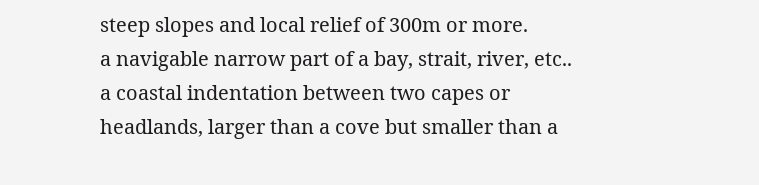steep slopes and local relief of 300m or more.
a navigable narrow part of a bay, strait, river, etc..
a coastal indentation between two capes or headlands, larger than a cove but smaller than a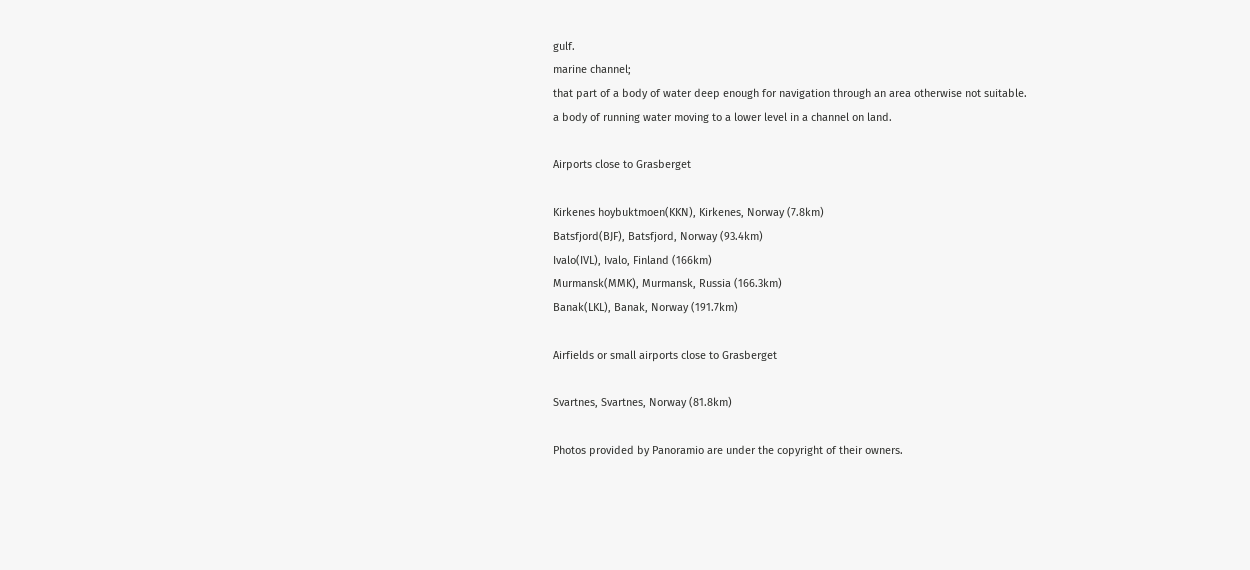gulf.
marine channel;
that part of a body of water deep enough for navigation through an area otherwise not suitable.
a body of running water moving to a lower level in a channel on land.

Airports close to Grasberget

Kirkenes hoybuktmoen(KKN), Kirkenes, Norway (7.8km)
Batsfjord(BJF), Batsfjord, Norway (93.4km)
Ivalo(IVL), Ivalo, Finland (166km)
Murmansk(MMK), Murmansk, Russia (166.3km)
Banak(LKL), Banak, Norway (191.7km)

Airfields or small airports close to Grasberget

Svartnes, Svartnes, Norway (81.8km)

Photos provided by Panoramio are under the copyright of their owners.